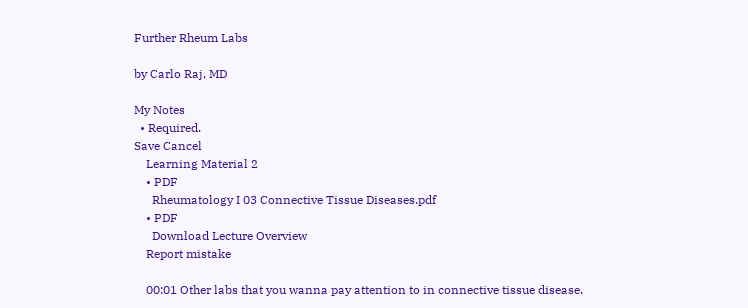Further Rheum Labs

by Carlo Raj, MD

My Notes
  • Required.
Save Cancel
    Learning Material 2
    • PDF
      Rheumatology I 03 Connective Tissue Diseases.pdf
    • PDF
      Download Lecture Overview
    Report mistake

    00:01 Other labs that you wanna pay attention to in connective tissue disease.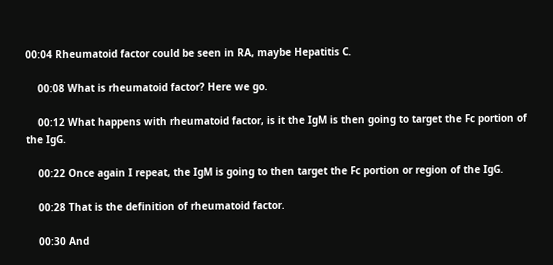00:04 Rheumatoid factor could be seen in RA, maybe Hepatitis C.

    00:08 What is rheumatoid factor? Here we go.

    00:12 What happens with rheumatoid factor, is it the IgM is then going to target the Fc portion of the IgG.

    00:22 Once again I repeat, the IgM is going to then target the Fc portion or region of the IgG.

    00:28 That is the definition of rheumatoid factor.

    00:30 And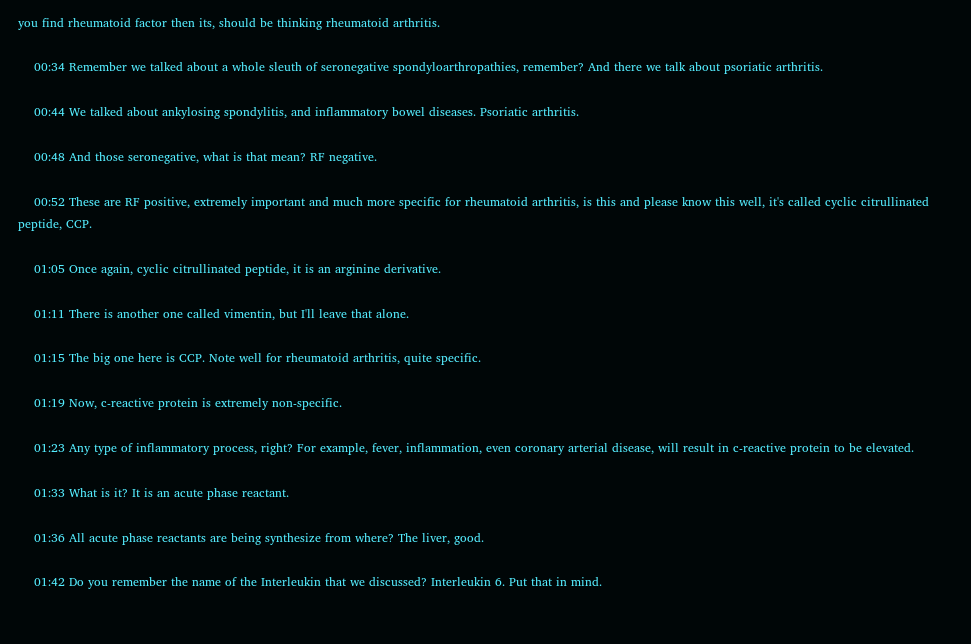you find rheumatoid factor then its, should be thinking rheumatoid arthritis.

    00:34 Remember we talked about a whole sleuth of seronegative spondyloarthropathies, remember? And there we talk about psoriatic arthritis.

    00:44 We talked about ankylosing spondylitis, and inflammatory bowel diseases. Psoriatic arthritis.

    00:48 And those seronegative, what is that mean? RF negative.

    00:52 These are RF positive, extremely important and much more specific for rheumatoid arthritis, is this and please know this well, it's called cyclic citrullinated peptide, CCP.

    01:05 Once again, cyclic citrullinated peptide, it is an arginine derivative.

    01:11 There is another one called vimentin, but I'll leave that alone.

    01:15 The big one here is CCP. Note well for rheumatoid arthritis, quite specific.

    01:19 Now, c-reactive protein is extremely non-specific.

    01:23 Any type of inflammatory process, right? For example, fever, inflammation, even coronary arterial disease, will result in c-reactive protein to be elevated.

    01:33 What is it? It is an acute phase reactant.

    01:36 All acute phase reactants are being synthesize from where? The liver, good.

    01:42 Do you remember the name of the Interleukin that we discussed? Interleukin 6. Put that in mind.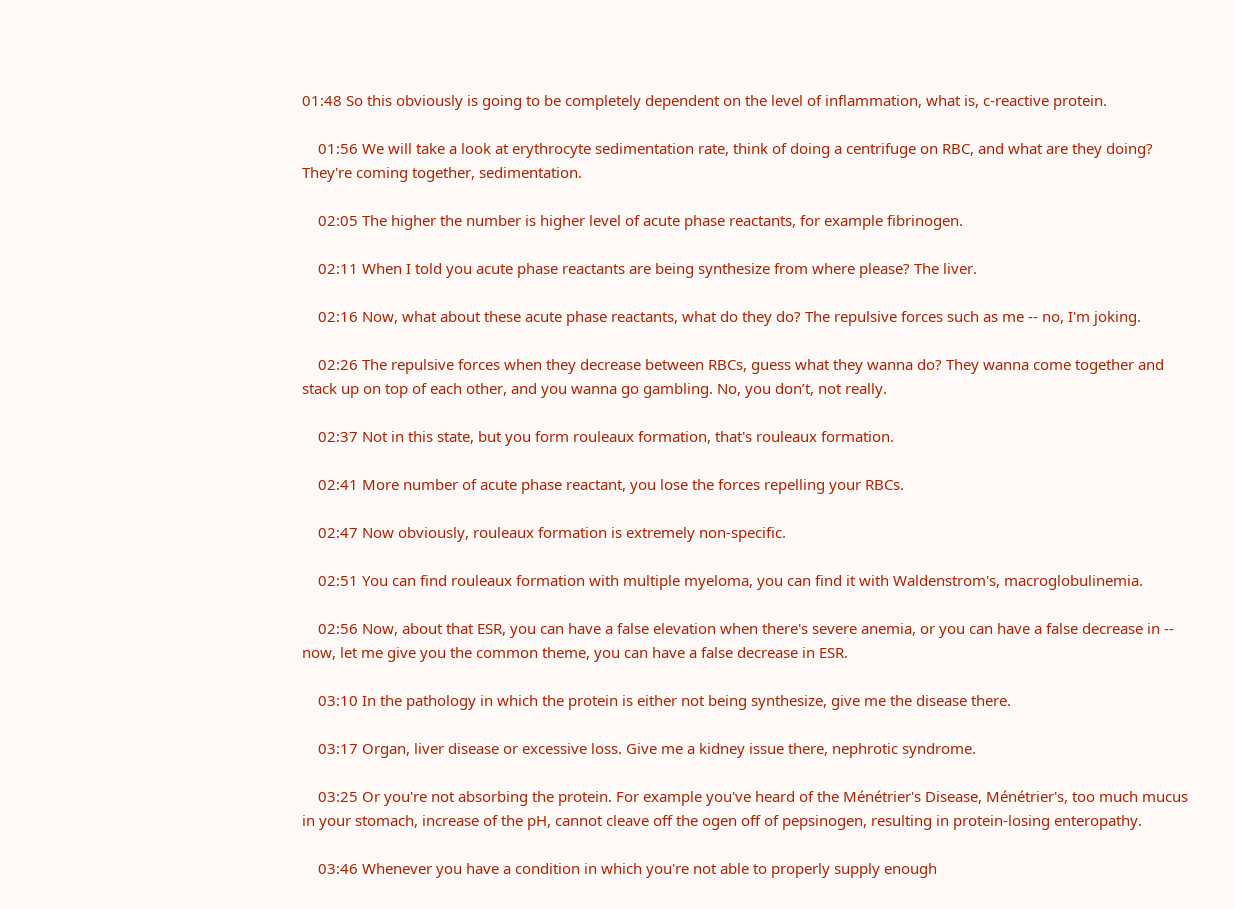01:48 So this obviously is going to be completely dependent on the level of inflammation, what is, c-reactive protein.

    01:56 We will take a look at erythrocyte sedimentation rate, think of doing a centrifuge on RBC, and what are they doing? They're coming together, sedimentation.

    02:05 The higher the number is higher level of acute phase reactants, for example fibrinogen.

    02:11 When I told you acute phase reactants are being synthesize from where please? The liver.

    02:16 Now, what about these acute phase reactants, what do they do? The repulsive forces such as me -- no, I'm joking.

    02:26 The repulsive forces when they decrease between RBCs, guess what they wanna do? They wanna come together and stack up on top of each other, and you wanna go gambling. No, you don’t, not really.

    02:37 Not in this state, but you form rouleaux formation, that's rouleaux formation.

    02:41 More number of acute phase reactant, you lose the forces repelling your RBCs.

    02:47 Now obviously, rouleaux formation is extremely non-specific.

    02:51 You can find rouleaux formation with multiple myeloma, you can find it with Waldenstrom's, macroglobulinemia.

    02:56 Now, about that ESR, you can have a false elevation when there's severe anemia, or you can have a false decrease in -- now, let me give you the common theme, you can have a false decrease in ESR.

    03:10 In the pathology in which the protein is either not being synthesize, give me the disease there.

    03:17 Organ, liver disease or excessive loss. Give me a kidney issue there, nephrotic syndrome.

    03:25 Or you're not absorbing the protein. For example you've heard of the Ménétrier's Disease, Ménétrier's, too much mucus in your stomach, increase of the pH, cannot cleave off the ogen off of pepsinogen, resulting in protein-losing enteropathy.

    03:46 Whenever you have a condition in which you're not able to properly supply enough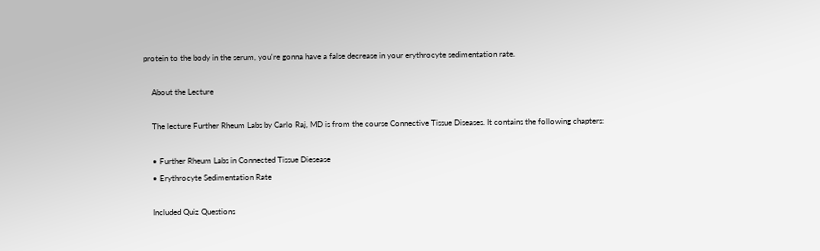protein to the body in the serum, you're gonna have a false decrease in your erythrocyte sedimentation rate.

    About the Lecture

    The lecture Further Rheum Labs by Carlo Raj, MD is from the course Connective Tissue Diseases. It contains the following chapters:

    • Further Rheum Labs in Connected Tissue Diesease
    • Erythrocyte Sedimentation Rate

    Included Quiz Questions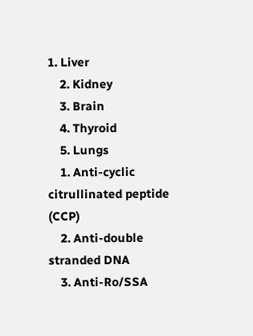1. Liver
    2. Kidney
    3. Brain
    4. Thyroid
    5. Lungs
    1. Anti-cyclic citrullinated peptide (CCP)
    2. Anti-double stranded DNA
    3. Anti-Ro/SSA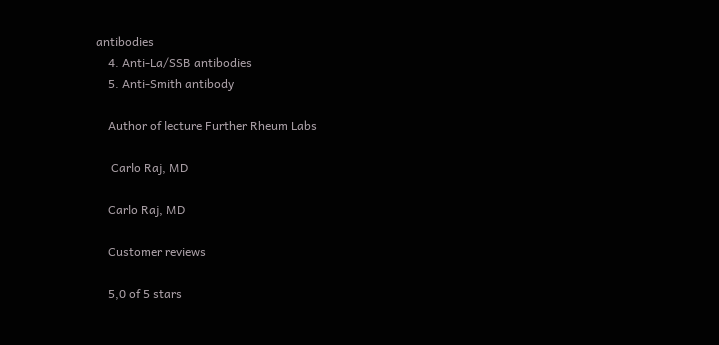antibodies
    4. Anti-La/SSB antibodies
    5. Anti-Smith antibody

    Author of lecture Further Rheum Labs

     Carlo Raj, MD

    Carlo Raj, MD

    Customer reviews

    5,0 of 5 stars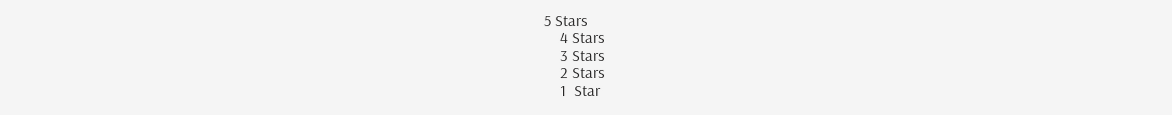5 Stars
    4 Stars
    3 Stars
    2 Stars
    1  Star